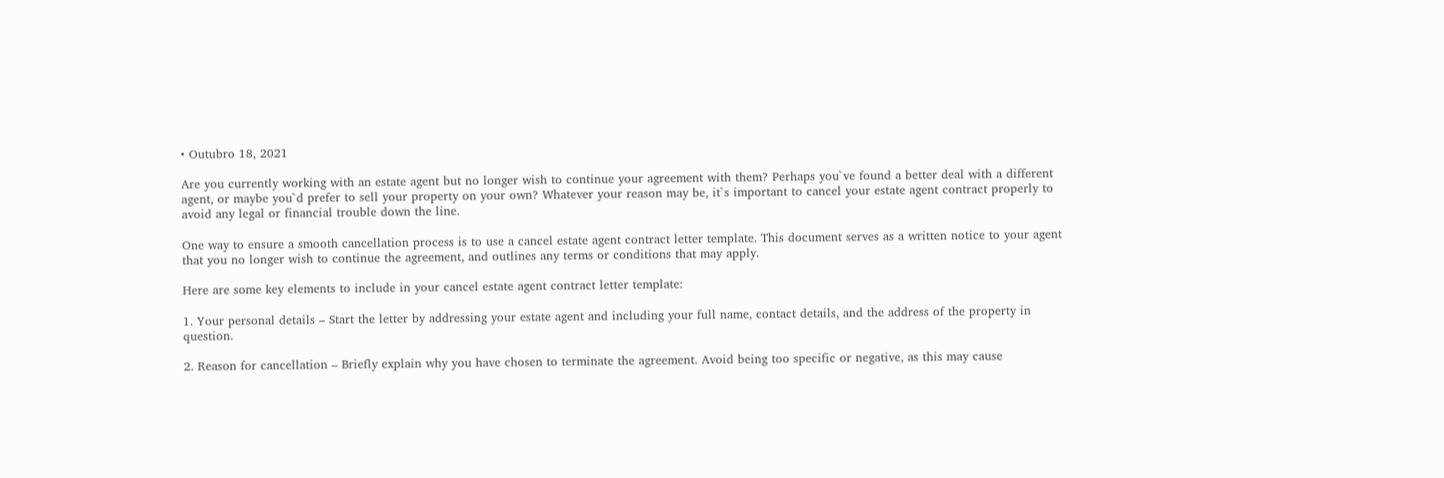• Outubro 18, 2021

Are you currently working with an estate agent but no longer wish to continue your agreement with them? Perhaps you`ve found a better deal with a different agent, or maybe you`d prefer to sell your property on your own? Whatever your reason may be, it`s important to cancel your estate agent contract properly to avoid any legal or financial trouble down the line.

One way to ensure a smooth cancellation process is to use a cancel estate agent contract letter template. This document serves as a written notice to your agent that you no longer wish to continue the agreement, and outlines any terms or conditions that may apply.

Here are some key elements to include in your cancel estate agent contract letter template:

1. Your personal details – Start the letter by addressing your estate agent and including your full name, contact details, and the address of the property in question.

2. Reason for cancellation – Briefly explain why you have chosen to terminate the agreement. Avoid being too specific or negative, as this may cause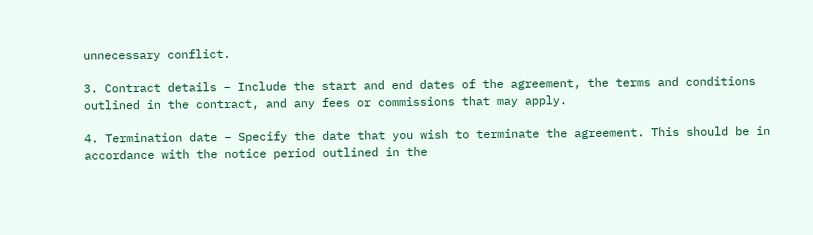unnecessary conflict.

3. Contract details – Include the start and end dates of the agreement, the terms and conditions outlined in the contract, and any fees or commissions that may apply.

4. Termination date – Specify the date that you wish to terminate the agreement. This should be in accordance with the notice period outlined in the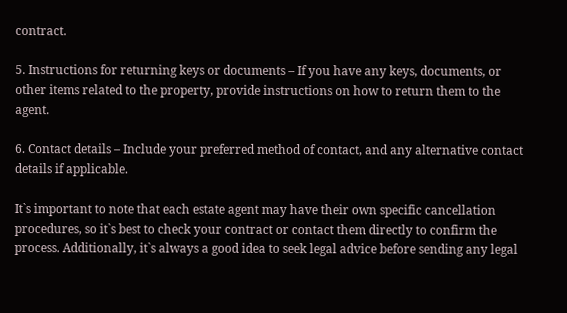contract.

5. Instructions for returning keys or documents – If you have any keys, documents, or other items related to the property, provide instructions on how to return them to the agent.

6. Contact details – Include your preferred method of contact, and any alternative contact details if applicable.

It`s important to note that each estate agent may have their own specific cancellation procedures, so it`s best to check your contract or contact them directly to confirm the process. Additionally, it`s always a good idea to seek legal advice before sending any legal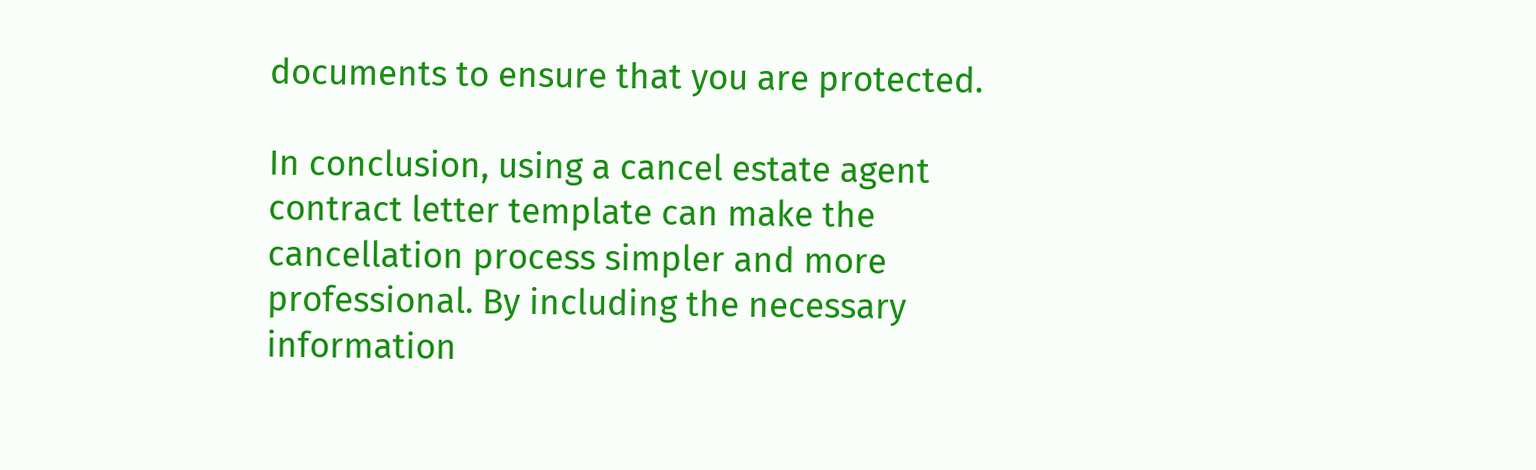documents to ensure that you are protected.

In conclusion, using a cancel estate agent contract letter template can make the cancellation process simpler and more professional. By including the necessary information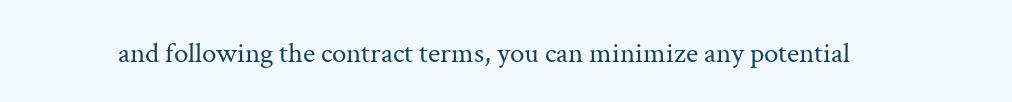and following the contract terms, you can minimize any potential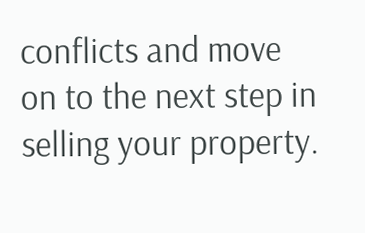conflicts and move on to the next step in selling your property.